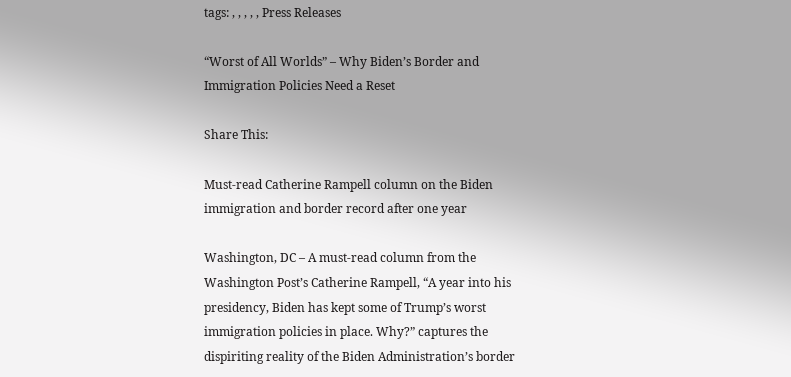tags: , , , , , Press Releases

“Worst of All Worlds” – Why Biden’s Border and Immigration Policies Need a Reset

Share This:

Must-read Catherine Rampell column on the Biden immigration and border record after one year

Washington, DC – A must-read column from the Washington Post’s Catherine Rampell, “A year into his presidency, Biden has kept some of Trump’s worst immigration policies in place. Why?” captures the dispiriting reality of the Biden Administration’s border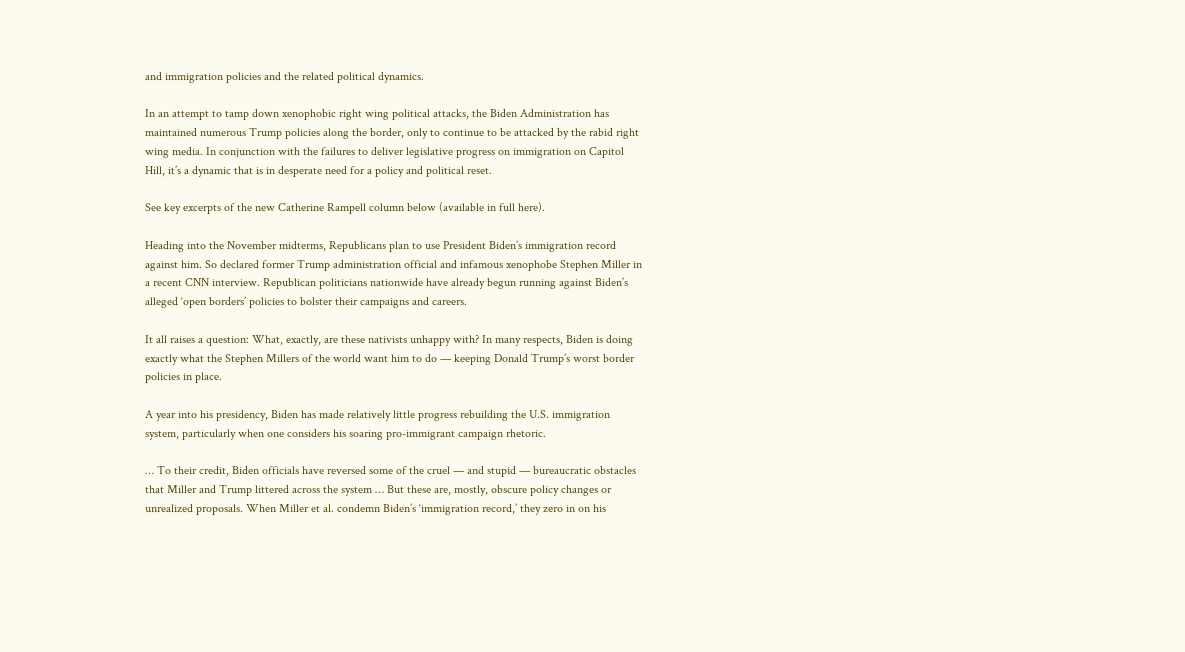and immigration policies and the related political dynamics.

In an attempt to tamp down xenophobic right wing political attacks, the Biden Administration has maintained numerous Trump policies along the border, only to continue to be attacked by the rabid right wing media. In conjunction with the failures to deliver legislative progress on immigration on Capitol Hill, it’s a dynamic that is in desperate need for a policy and political reset.

See key excerpts of the new Catherine Rampell column below (available in full here).

Heading into the November midterms, Republicans plan to use President Biden’s immigration record against him. So declared former Trump administration official and infamous xenophobe Stephen Miller in a recent CNN interview. Republican politicians nationwide have already begun running against Biden’s alleged ‘open borders’ policies to bolster their campaigns and careers.

It all raises a question: What, exactly, are these nativists unhappy with? In many respects, Biden is doing exactly what the Stephen Millers of the world want him to do — keeping Donald Trump’s worst border policies in place.

A year into his presidency, Biden has made relatively little progress rebuilding the U.S. immigration system, particularly when one considers his soaring pro-immigrant campaign rhetoric.

… To their credit, Biden officials have reversed some of the cruel — and stupid — bureaucratic obstacles that Miller and Trump littered across the system … But these are, mostly, obscure policy changes or unrealized proposals. When Miller et al. condemn Biden’s ‘immigration record,’ they zero in on his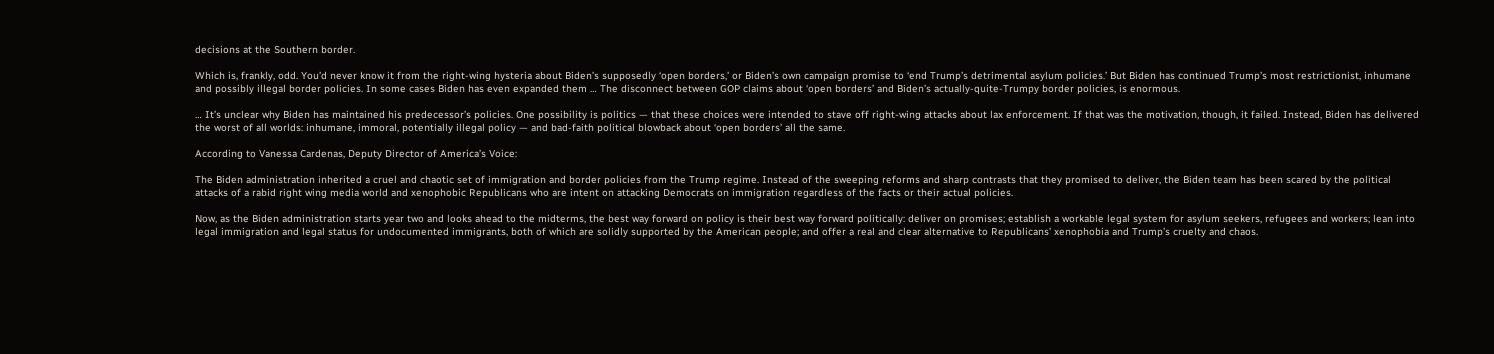decisions at the Southern border.

Which is, frankly, odd. You’d never know it from the right-wing hysteria about Biden’s supposedly ‘open borders,’ or Biden’s own campaign promise to ‘end Trump’s detrimental asylum policies.’ But Biden has continued Trump’s most restrictionist, inhumane and possibly illegal border policies. In some cases Biden has even expanded them … The disconnect between GOP claims about ‘open borders’ and Biden’s actually-quite-Trumpy border policies, is enormous.

… It’s unclear why Biden has maintained his predecessor’s policies. One possibility is politics — that these choices were intended to stave off right-wing attacks about lax enforcement. If that was the motivation, though, it failed. Instead, Biden has delivered the worst of all worlds: inhumane, immoral, potentially illegal policy — and bad-faith political blowback about ‘open borders’ all the same.

According to Vanessa Cardenas, Deputy Director of America’s Voice:

The Biden administration inherited a cruel and chaotic set of immigration and border policies from the Trump regime. Instead of the sweeping reforms and sharp contrasts that they promised to deliver, the Biden team has been scared by the political attacks of a rabid right wing media world and xenophobic Republicans who are intent on attacking Democrats on immigration regardless of the facts or their actual policies.

Now, as the Biden administration starts year two and looks ahead to the midterms, the best way forward on policy is their best way forward politically: deliver on promises; establish a workable legal system for asylum seekers, refugees and workers; lean into legal immigration and legal status for undocumented immigrants, both of which are solidly supported by the American people; and offer a real and clear alternative to Republicans’ xenophobia and Trump’s cruelty and chaos.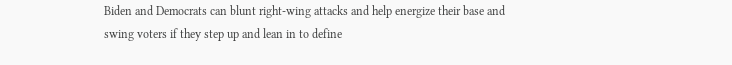Biden and Democrats can blunt right-wing attacks and help energize their base and swing voters if they step up and lean in to define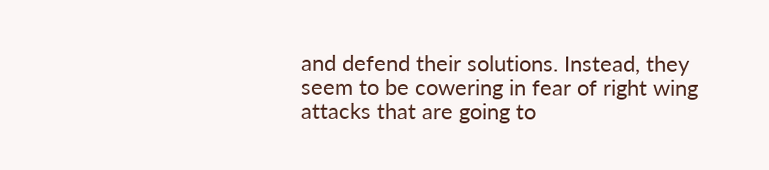and defend their solutions. Instead, they seem to be cowering in fear of right wing attacks that are going to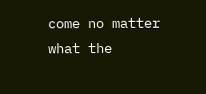come no matter what the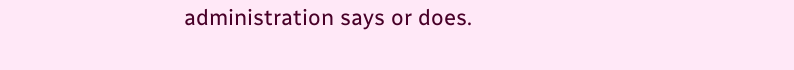administration says or does.